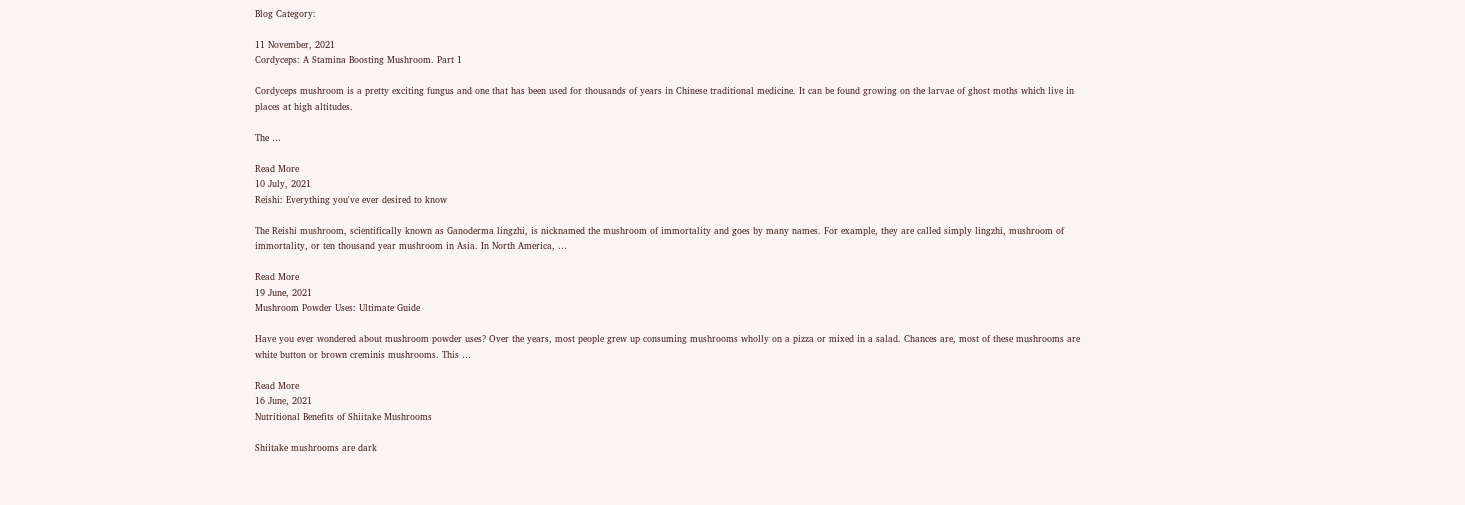Blog Category:

11 November, 2021
Cordyceps: A Stamina Boosting Mushroom. Part 1

Cordyceps mushroom is a pretty exciting fungus and one that has been used for thousands of years in Chinese traditional medicine. It can be found growing on the larvae of ghost moths which live in places at high altitudes.

The …

Read More
10 July, 2021
Reishi: Everything you've ever desired to know

The Reishi mushroom, scientifically known as Ganoderma lingzhi, is nicknamed the mushroom of immortality and goes by many names. For example, they are called simply lingzhi, mushroom of immortality, or ten thousand year mushroom in Asia. In North America, …

Read More
19 June, 2021
Mushroom Powder Uses: Ultimate Guide

Have you ever wondered about mushroom powder uses? Over the years, most people grew up consuming mushrooms wholly on a pizza or mixed in a salad. Chances are, most of these mushrooms are white button or brown creminis mushrooms. This …

Read More
16 June, 2021
Nutritional Benefits of Shiitake Mushrooms

Shiitake mushrooms are dark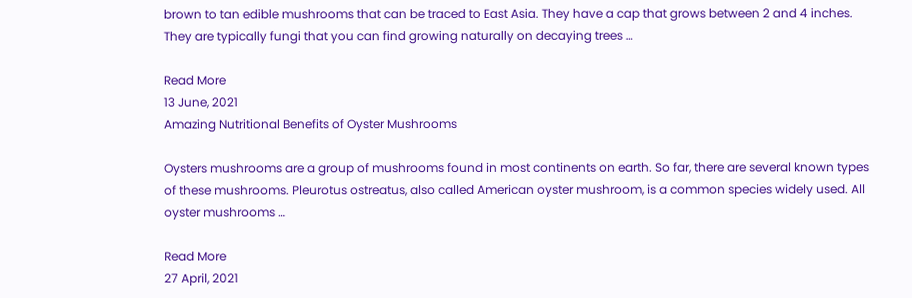brown to tan edible mushrooms that can be traced to East Asia. They have a cap that grows between 2 and 4 inches. They are typically fungi that you can find growing naturally on decaying trees …

Read More
13 June, 2021
Amazing Nutritional Benefits of Oyster Mushrooms

Oysters mushrooms are a group of mushrooms found in most continents on earth. So far, there are several known types of these mushrooms. Pleurotus ostreatus, also called American oyster mushroom, is a common species widely used. All oyster mushrooms …

Read More
27 April, 2021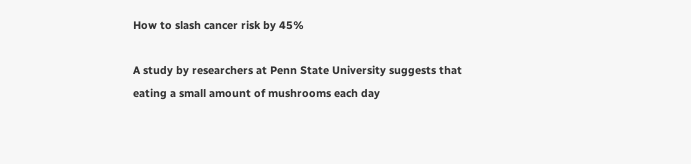How to slash cancer risk by 45%

A study by researchers at Penn State University suggests that eating a small amount of mushrooms each day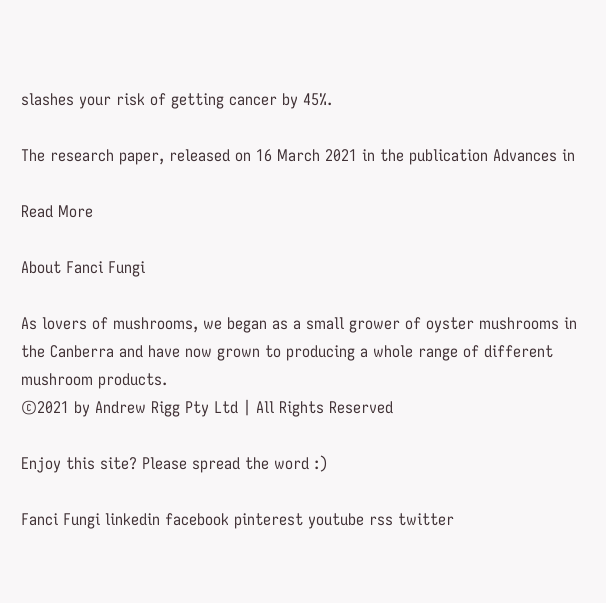slashes your risk of getting cancer by 45%.

The research paper, released on 16 March 2021 in the publication Advances in

Read More

About Fanci Fungi

As lovers of mushrooms, we began as a small grower of oyster mushrooms in the Canberra and have now grown to producing a whole range of different mushroom products.
©2021 by Andrew Rigg Pty Ltd | All Rights Reserved

Enjoy this site? Please spread the word :)

Fanci Fungi linkedin facebook pinterest youtube rss twitter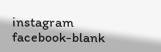instagram facebook-blank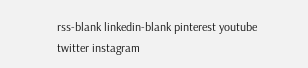rss-blank linkedin-blank pinterest youtube twitter instagram